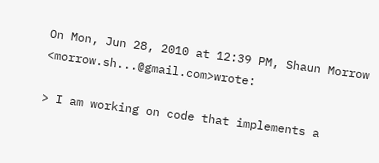On Mon, Jun 28, 2010 at 12:39 PM, Shaun Morrow <morrow.sh...@gmail.com>wrote:

> I am working on code that implements a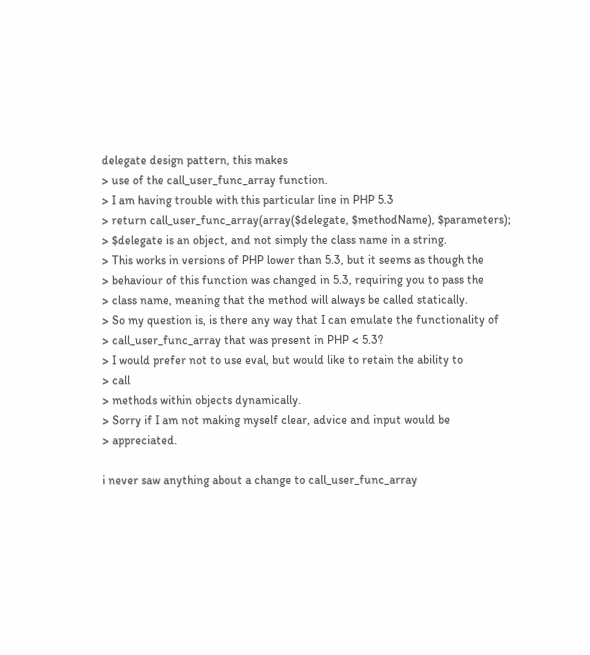delegate design pattern, this makes
> use of the call_user_func_array function.
> I am having trouble with this particular line in PHP 5.3
> return call_user_func_array(array($delegate, $methodName), $parameters);
> $delegate is an object, and not simply the class name in a string.
> This works in versions of PHP lower than 5.3, but it seems as though the
> behaviour of this function was changed in 5.3, requiring you to pass the
> class name, meaning that the method will always be called statically.
> So my question is, is there any way that I can emulate the functionality of
> call_user_func_array that was present in PHP < 5.3?
> I would prefer not to use eval, but would like to retain the ability to
> call
> methods within objects dynamically.
> Sorry if I am not making myself clear, advice and input would be
> appreciated.

i never saw anything about a change to call_user_func_array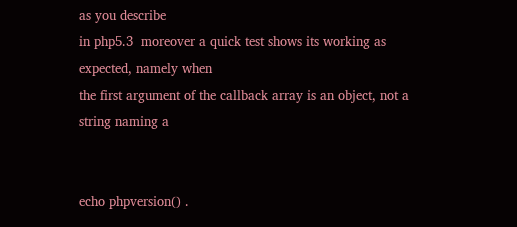as you describe
in php5.3  moreover a quick test shows its working as expected, namely when
the first argument of the callback array is an object, not a string naming a


echo phpversion() .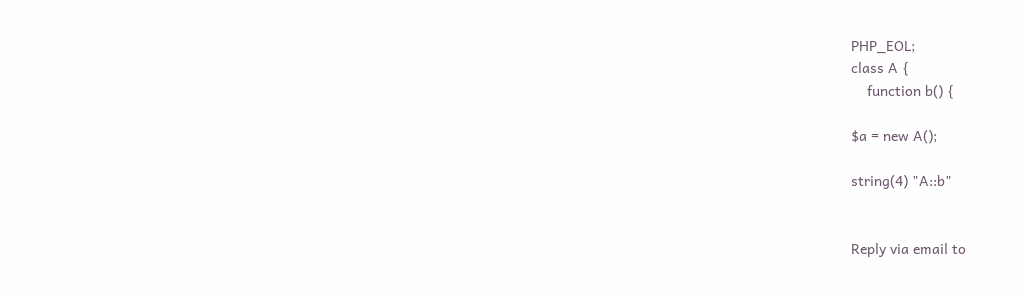PHP_EOL;
class A {
    function b() {

$a = new A();

string(4) "A::b"


Reply via email to